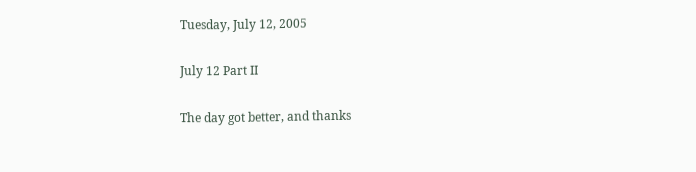Tuesday, July 12, 2005

July 12 Part II

The day got better, and thanks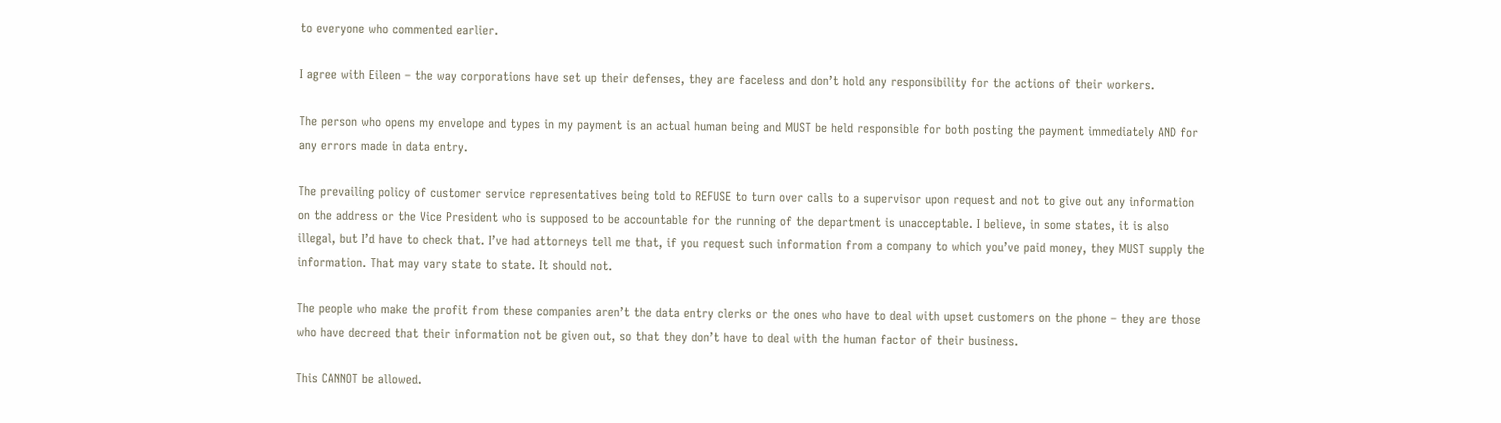to everyone who commented earlier.

I agree with Eileen – the way corporations have set up their defenses, they are faceless and don’t hold any responsibility for the actions of their workers.

The person who opens my envelope and types in my payment is an actual human being and MUST be held responsible for both posting the payment immediately AND for any errors made in data entry.

The prevailing policy of customer service representatives being told to REFUSE to turn over calls to a supervisor upon request and not to give out any information on the address or the Vice President who is supposed to be accountable for the running of the department is unacceptable. I believe, in some states, it is also illegal, but I’d have to check that. I’ve had attorneys tell me that, if you request such information from a company to which you’ve paid money, they MUST supply the information. That may vary state to state. It should not.

The people who make the profit from these companies aren’t the data entry clerks or the ones who have to deal with upset customers on the phone – they are those who have decreed that their information not be given out, so that they don’t have to deal with the human factor of their business.

This CANNOT be allowed.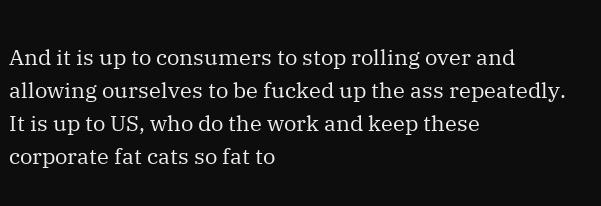And it is up to consumers to stop rolling over and allowing ourselves to be fucked up the ass repeatedly. It is up to US, who do the work and keep these corporate fat cats so fat to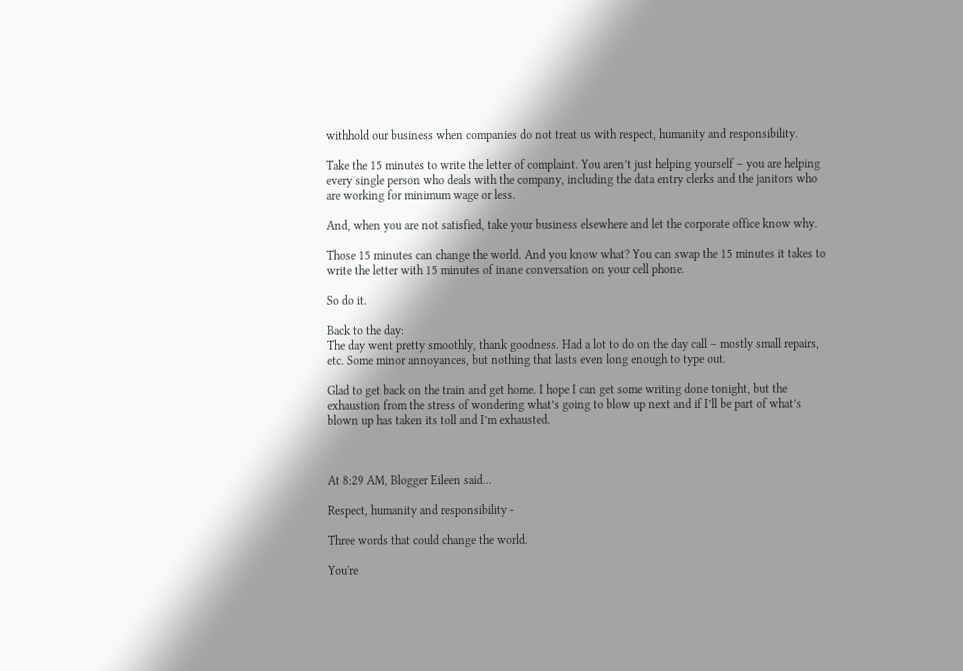withhold our business when companies do not treat us with respect, humanity and responsibility.

Take the 15 minutes to write the letter of complaint. You aren’t just helping yourself – you are helping every single person who deals with the company, including the data entry clerks and the janitors who are working for minimum wage or less.

And, when you are not satisfied, take your business elsewhere and let the corporate office know why.

Those 15 minutes can change the world. And you know what? You can swap the 15 minutes it takes to write the letter with 15 minutes of inane conversation on your cell phone.

So do it.

Back to the day:
The day went pretty smoothly, thank goodness. Had a lot to do on the day call – mostly small repairs, etc. Some minor annoyances, but nothing that lasts even long enough to type out.

Glad to get back on the train and get home. I hope I can get some writing done tonight, but the exhaustion from the stress of wondering what’s going to blow up next and if I’ll be part of what’s blown up has taken its toll and I’m exhausted.



At 8:29 AM, Blogger Eileen said...

Respect, humanity and responsibility -

Three words that could change the world.

You're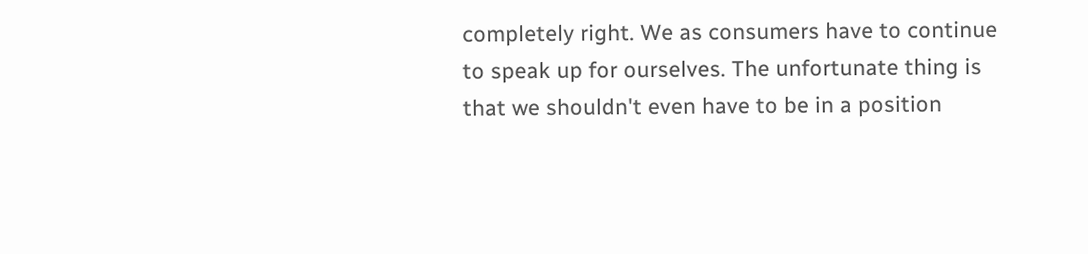completely right. We as consumers have to continue to speak up for ourselves. The unfortunate thing is that we shouldn't even have to be in a position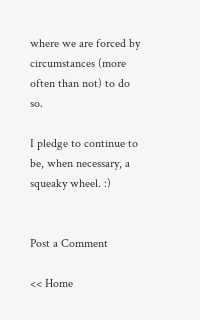where we are forced by circumstances (more often than not) to do so.

I pledge to continue to be, when necessary, a squeaky wheel. :)


Post a Comment

<< Home